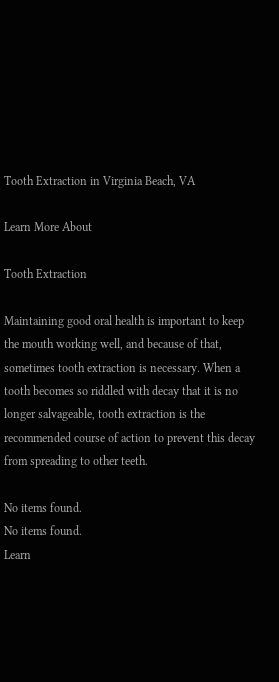Tooth Extraction in Virginia Beach, VA

Learn More About

Tooth Extraction

Maintaining good oral health is important to keep the mouth working well, and because of that, sometimes tooth extraction is necessary. When a tooth becomes so riddled with decay that it is no longer salvageable, tooth extraction is the recommended course of action to prevent this decay from spreading to other teeth.

No items found.
No items found.
Learn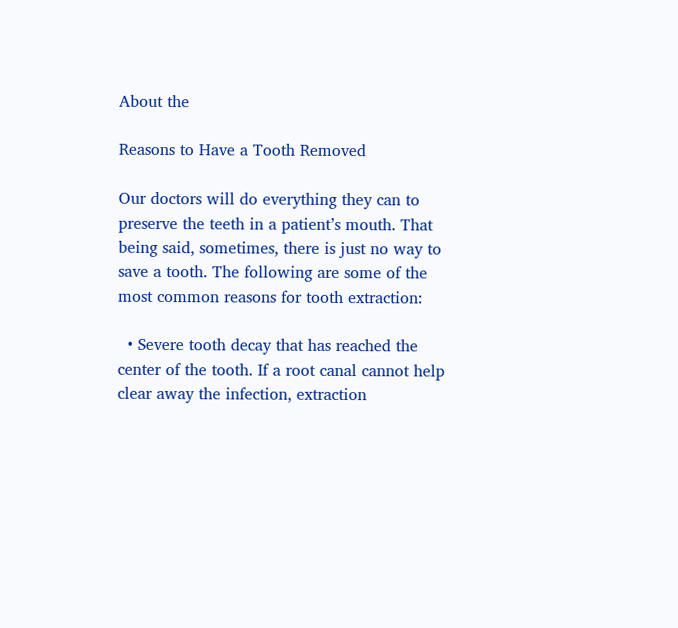About the

Reasons to Have a Tooth Removed

Our doctors will do everything they can to preserve the teeth in a patient’s mouth. That being said, sometimes, there is just no way to save a tooth. The following are some of the most common reasons for tooth extraction:

  • Severe tooth decay that has reached the center of the tooth. If a root canal cannot help clear away the infection, extraction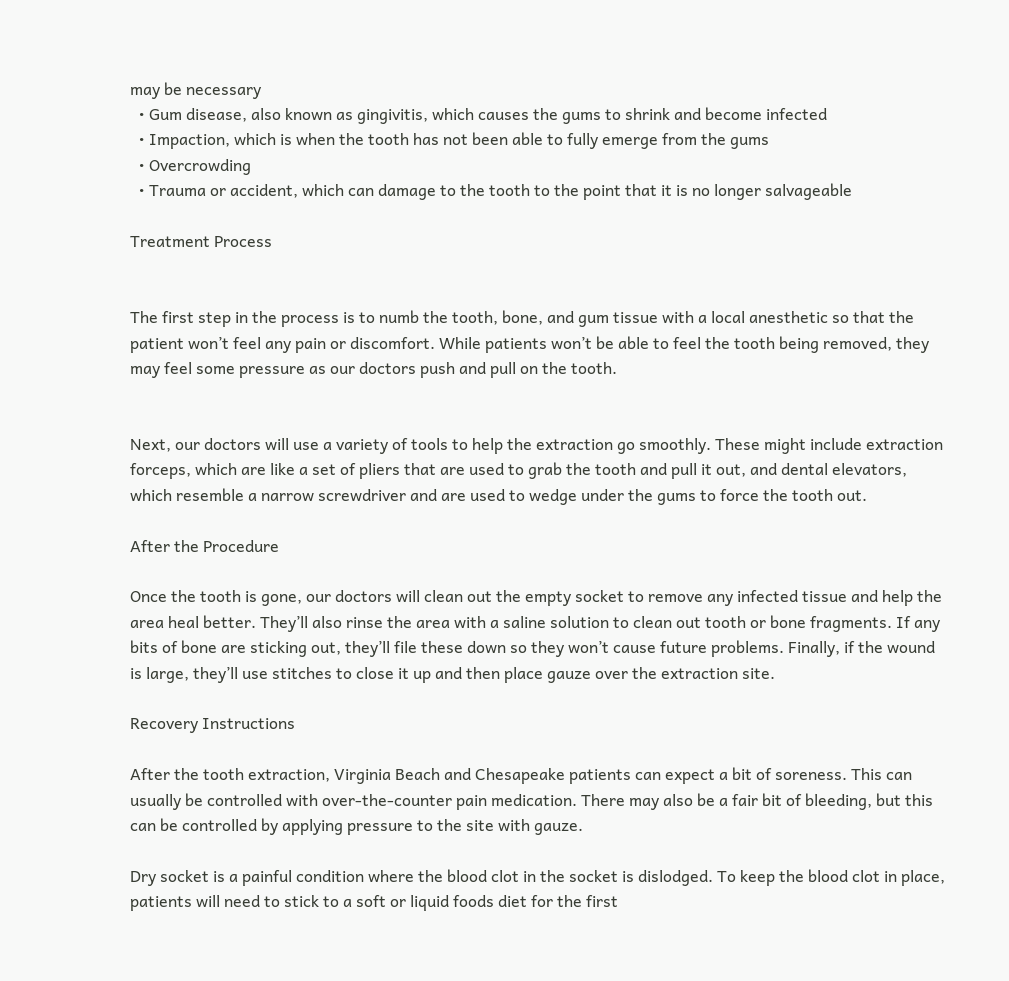may be necessary
  • Gum disease, also known as gingivitis, which causes the gums to shrink and become infected
  • Impaction, which is when the tooth has not been able to fully emerge from the gums
  • Overcrowding
  • Trauma or accident, which can damage to the tooth to the point that it is no longer salvageable

Treatment Process


The first step in the process is to numb the tooth, bone, and gum tissue with a local anesthetic so that the patient won’t feel any pain or discomfort. While patients won’t be able to feel the tooth being removed, they may feel some pressure as our doctors push and pull on the tooth.


Next, our doctors will use a variety of tools to help the extraction go smoothly. These might include extraction forceps, which are like a set of pliers that are used to grab the tooth and pull it out, and dental elevators, which resemble a narrow screwdriver and are used to wedge under the gums to force the tooth out.

After the Procedure

Once the tooth is gone, our doctors will clean out the empty socket to remove any infected tissue and help the area heal better. They’ll also rinse the area with a saline solution to clean out tooth or bone fragments. If any bits of bone are sticking out, they’ll file these down so they won’t cause future problems. Finally, if the wound is large, they’ll use stitches to close it up and then place gauze over the extraction site.

Recovery Instructions

After the tooth extraction, Virginia Beach and Chesapeake patients can expect a bit of soreness. This can usually be controlled with over-the-counter pain medication. There may also be a fair bit of bleeding, but this can be controlled by applying pressure to the site with gauze.

Dry socket is a painful condition where the blood clot in the socket is dislodged. To keep the blood clot in place, patients will need to stick to a soft or liquid foods diet for the first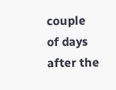couple of days after the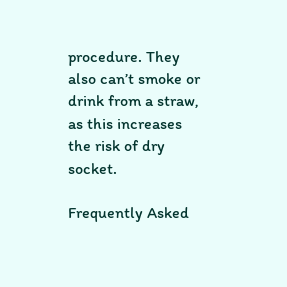procedure. They also can’t smoke or drink from a straw, as this increases the risk of dry socket.

Frequently Asked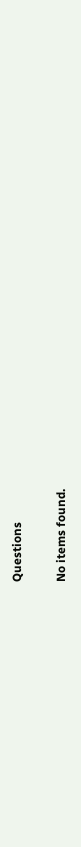Questions

No items found.